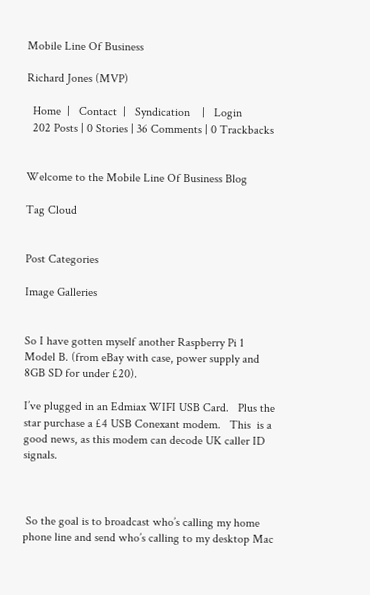Mobile Line Of Business

Richard Jones (MVP)

  Home  |   Contact  |   Syndication    |   Login
  202 Posts | 0 Stories | 36 Comments | 0 Trackbacks


Welcome to the Mobile Line Of Business Blog

Tag Cloud


Post Categories

Image Galleries


So I have gotten myself another Raspberry Pi 1 Model B. (from eBay with case, power supply and 8GB SD for under £20).

I’ve plugged in an Edmiax WIFI USB Card.   Plus the star purchase a £4 USB Conexant modem.   This  is a good news, as this modem can decode UK caller ID signals.



 So the goal is to broadcast who’s calling my home phone line and send who’s calling to my desktop Mac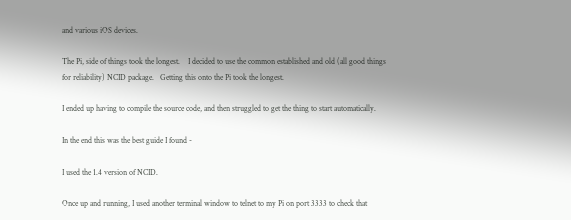and various iOS devices.

The Pi, side of things took the longest.    I decided to use the common established and old (all good things for reliability) NCID package.   Getting this onto the Pi took the longest.

I ended up having to compile the source code, and then struggled to get the thing to start automatically.

In the end this was the best guide I found -

I used the 1.4 version of NCID.

Once up and running, I used another terminal window to telnet to my Pi on port 3333 to check that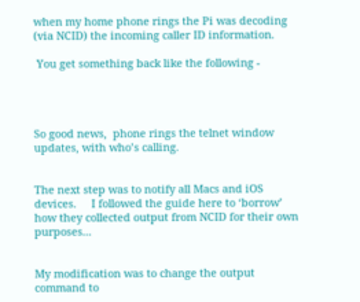when my home phone rings the Pi was decoding (via NCID) the incoming caller ID information.

 You get something back like the following -




So good news,  phone rings the telnet window updates, with who’s calling.


The next step was to notify all Macs and iOS devices.     I followed the guide here to ‘borrow’ how they collected output from NCID for their own purposes...


My modification was to change the output command to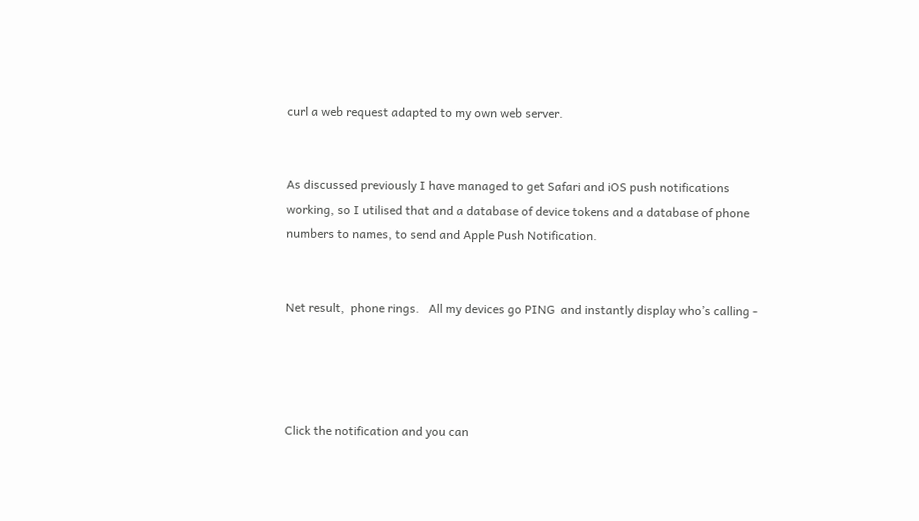curl a web request adapted to my own web server.


As discussed previously I have managed to get Safari and iOS push notifications working, so I utilised that and a database of device tokens and a database of phone numbers to names, to send and Apple Push Notification.


Net result,  phone rings.   All my devices go PING  and instantly display who’s calling -




Click the notification and you can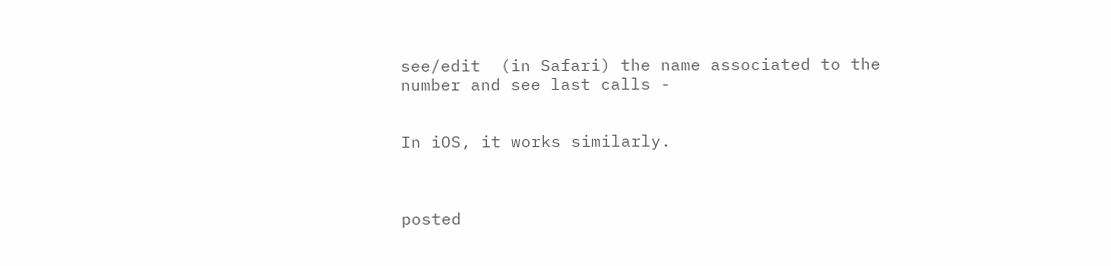see/edit  (in Safari) the name associated to the number and see last calls -


In iOS, it works similarly.



posted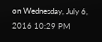on Wednesday, July 6, 2016 10:29 PM